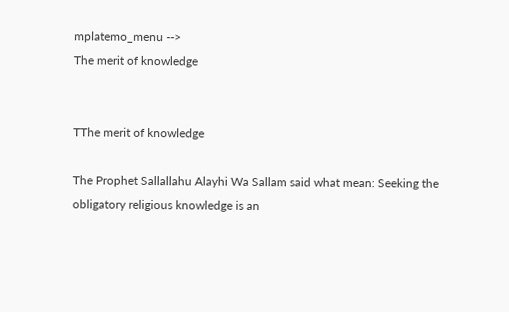mplatemo_menu -->
The merit of knowledge


TThe merit of knowledge

The Prophet Sallallahu Alayhi Wa Sallam said what mean: Seeking the obligatory religious knowledge is an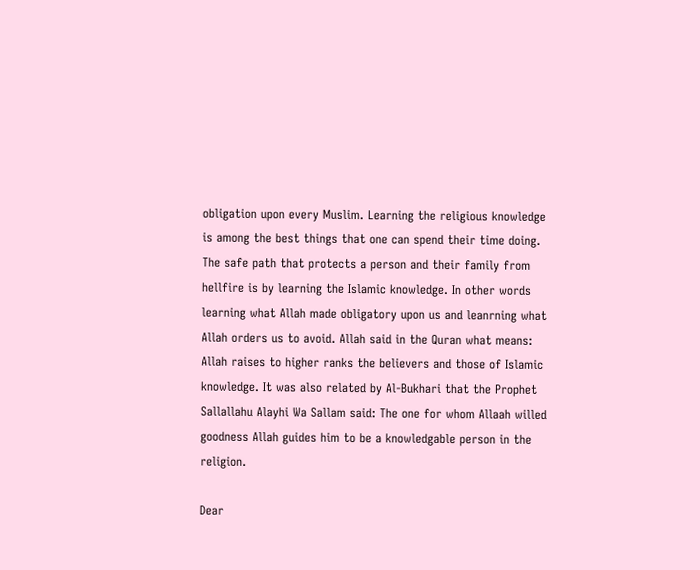obligation upon every Muslim. Learning the religious knowledge is among the best things that one can spend their time doing. The safe path that protects a person and their family from hellfire is by learning the Islamic knowledge. In other words learning what Allah made obligatory upon us and leanrning what Allah orders us to avoid. Allah said in the Quran what means: Allah raises to higher ranks the believers and those of Islamic knowledge. It was also related by Al-Bukhari that the Prophet Sallallahu Alayhi Wa Sallam said: The one for whom Allaah willed goodness Allah guides him to be a knowledgable person in the religion.

Dear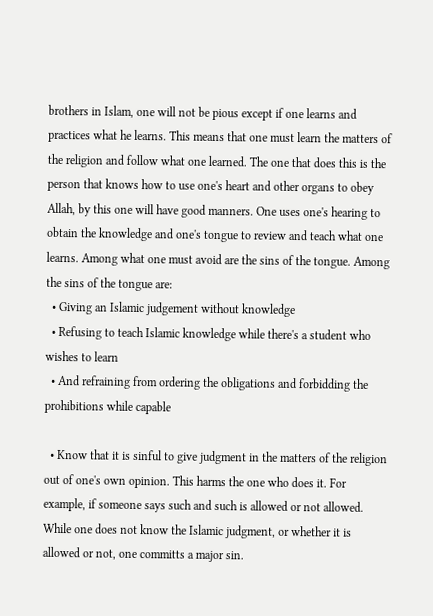brothers in Islam, one will not be pious except if one learns and practices what he learns. This means that one must learn the matters of the religion and follow what one learned. The one that does this is the person that knows how to use one's heart and other organs to obey Allah, by this one will have good manners. One uses one's hearing to obtain the knowledge and one's tongue to review and teach what one learns. Among what one must avoid are the sins of the tongue. Among the sins of the tongue are:
  • Giving an Islamic judgement without knowledge
  • Refusing to teach Islamic knowledge while there's a student who wishes to learn
  • And refraining from ordering the obligations and forbidding the prohibitions while capable

  • Know that it is sinful to give judgment in the matters of the religion out of one's own opinion. This harms the one who does it. For example, if someone says such and such is allowed or not allowed. While one does not know the Islamic judgment, or whether it is allowed or not, one committs a major sin.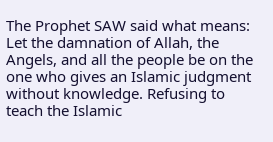The Prophet SAW said what means: Let the damnation of Allah, the Angels, and all the people be on the one who gives an Islamic judgment without knowledge. Refusing to teach the Islamic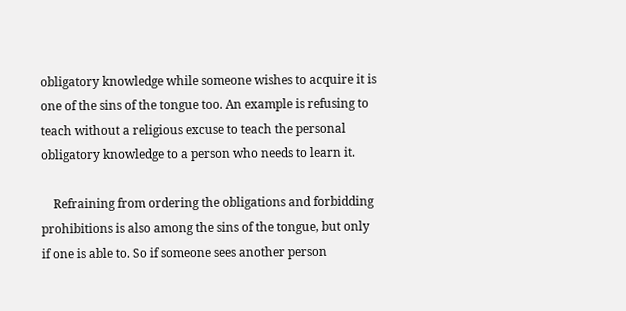obligatory knowledge while someone wishes to acquire it is one of the sins of the tongue too. An example is refusing to teach without a religious excuse to teach the personal obligatory knowledge to a person who needs to learn it.

    Refraining from ordering the obligations and forbidding prohibitions is also among the sins of the tongue, but only if one is able to. So if someone sees another person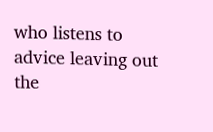who listens to advice leaving out the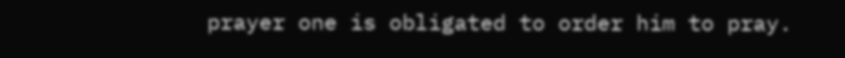prayer one is obligated to order him to pray.